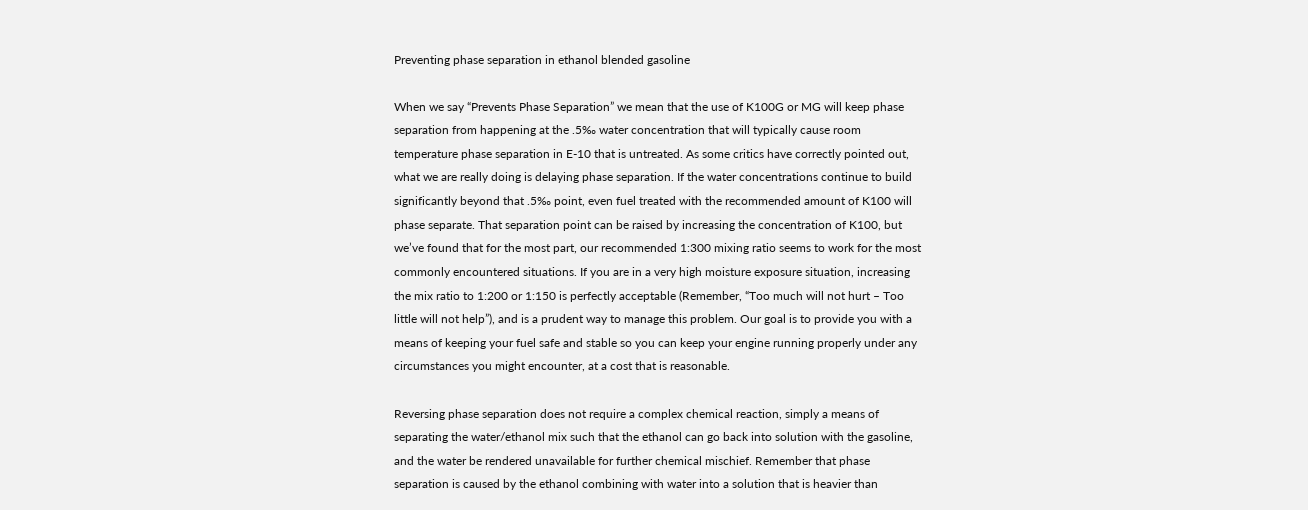Preventing phase separation in ethanol blended gasoline

When we say “Prevents Phase Separation” we mean that the use of K100G or MG will keep phase separation from happening at the .5‰ water concentration that will typically cause room temperature phase separation in E-10 that is untreated. As some critics have correctly pointed out, what we are really doing is delaying phase separation. If the water concentrations continue to build significantly beyond that .5‰ point, even fuel treated with the recommended amount of K100 will phase separate. That separation point can be raised by increasing the concentration of K100, but we’ve found that for the most part, our recommended 1:300 mixing ratio seems to work for the most commonly encountered situations. If you are in a very high moisture exposure situation, increasing the mix ratio to 1:200 or 1:150 is perfectly acceptable (Remember, “Too much will not hurt – Too little will not help”), and is a prudent way to manage this problem. Our goal is to provide you with a means of keeping your fuel safe and stable so you can keep your engine running properly under any circumstances you might encounter, at a cost that is reasonable.

Reversing phase separation does not require a complex chemical reaction, simply a means of separating the water/ethanol mix such that the ethanol can go back into solution with the gasoline, and the water be rendered unavailable for further chemical mischief. Remember that phase separation is caused by the ethanol combining with water into a solution that is heavier than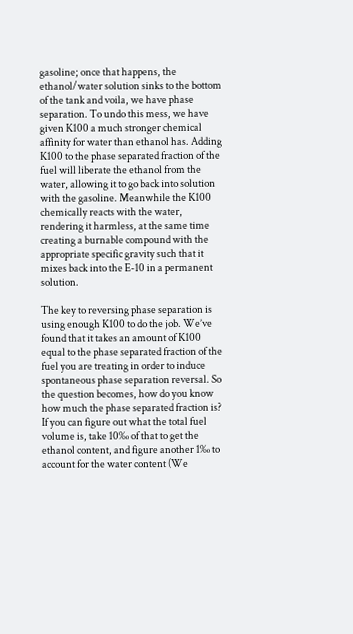gasoline; once that happens, the ethanol/water solution sinks to the bottom of the tank and voila, we have phase separation. To undo this mess, we have given K100 a much stronger chemical affinity for water than ethanol has. Adding K100 to the phase separated fraction of the fuel will liberate the ethanol from the water, allowing it to go back into solution with the gasoline. Meanwhile the K100 chemically reacts with the water, rendering it harmless, at the same time creating a burnable compound with the appropriate specific gravity such that it mixes back into the E-10 in a permanent solution.

The key to reversing phase separation is using enough K100 to do the job. We’ve found that it takes an amount of K100 equal to the phase separated fraction of the fuel you are treating in order to induce spontaneous phase separation reversal. So the question becomes, how do you know how much the phase separated fraction is? If you can figure out what the total fuel volume is, take 10‰ of that to get the ethanol content, and figure another 1‰ to account for the water content (We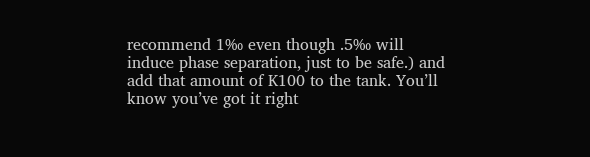recommend 1‰ even though .5‰ will induce phase separation, just to be safe.) and add that amount of K100 to the tank. You’ll know you’ve got it right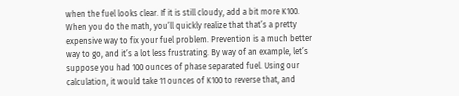when the fuel looks clear. If it is still cloudy, add a bit more K100. When you do the math, you’ll quickly realize that that’s a pretty expensive way to fix your fuel problem. Prevention is a much better way to go, and it’s a lot less frustrating. By way of an example, let’s suppose you had 100 ounces of phase separated fuel. Using our calculation, it would take 11 ounces of K100 to reverse that, and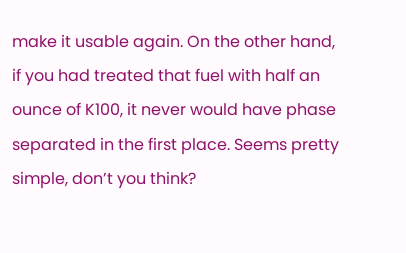make it usable again. On the other hand, if you had treated that fuel with half an ounce of K100, it never would have phase separated in the first place. Seems pretty simple, don’t you think?